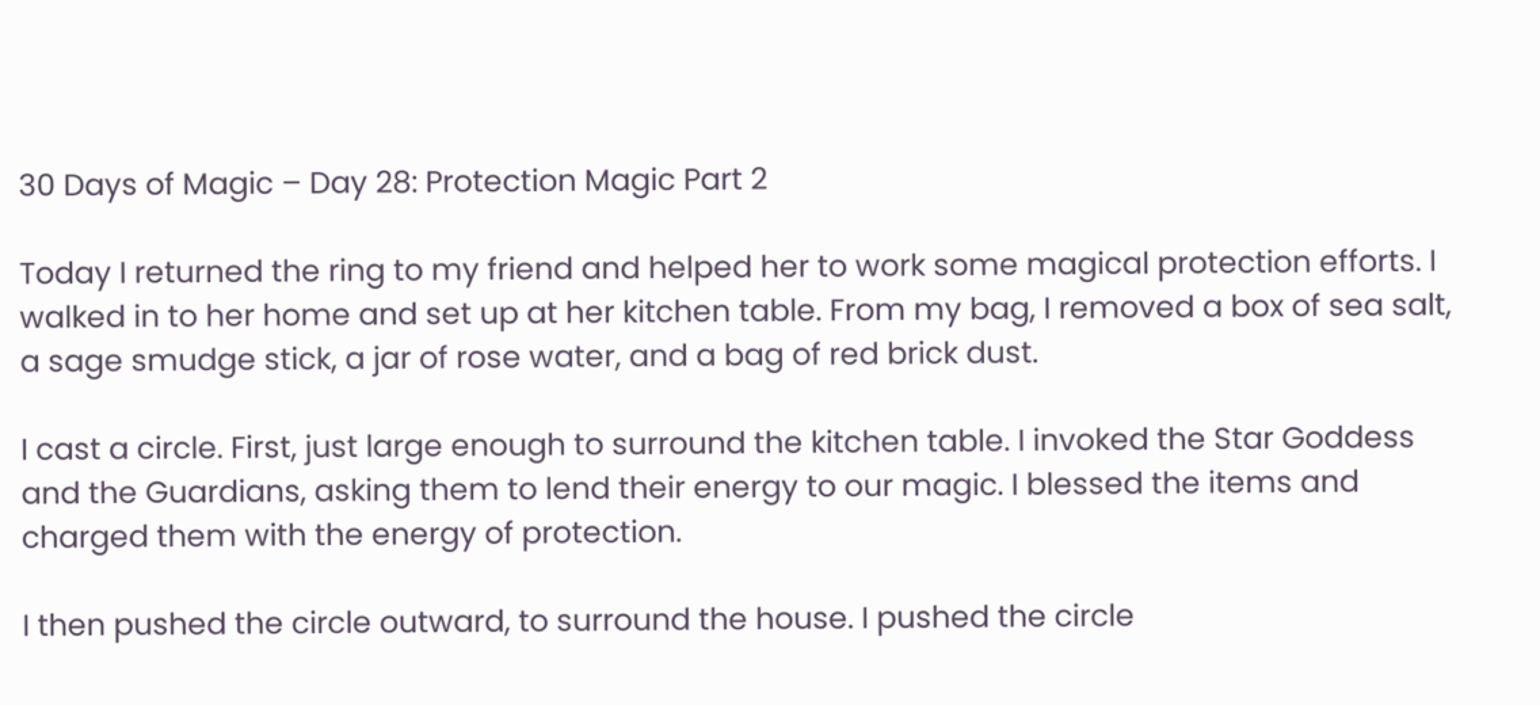30 Days of Magic – Day 28: Protection Magic Part 2

Today I returned the ring to my friend and helped her to work some magical protection efforts. I walked in to her home and set up at her kitchen table. From my bag, I removed a box of sea salt, a sage smudge stick, a jar of rose water, and a bag of red brick dust.

I cast a circle. First, just large enough to surround the kitchen table. I invoked the Star Goddess and the Guardians, asking them to lend their energy to our magic. I blessed the items and charged them with the energy of protection.

I then pushed the circle outward, to surround the house. I pushed the circle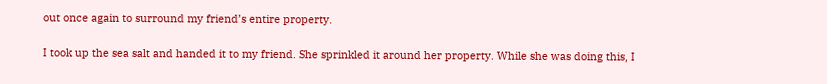out once again to surround my friend’s entire property.

I took up the sea salt and handed it to my friend. She sprinkled it around her property. While she was doing this, I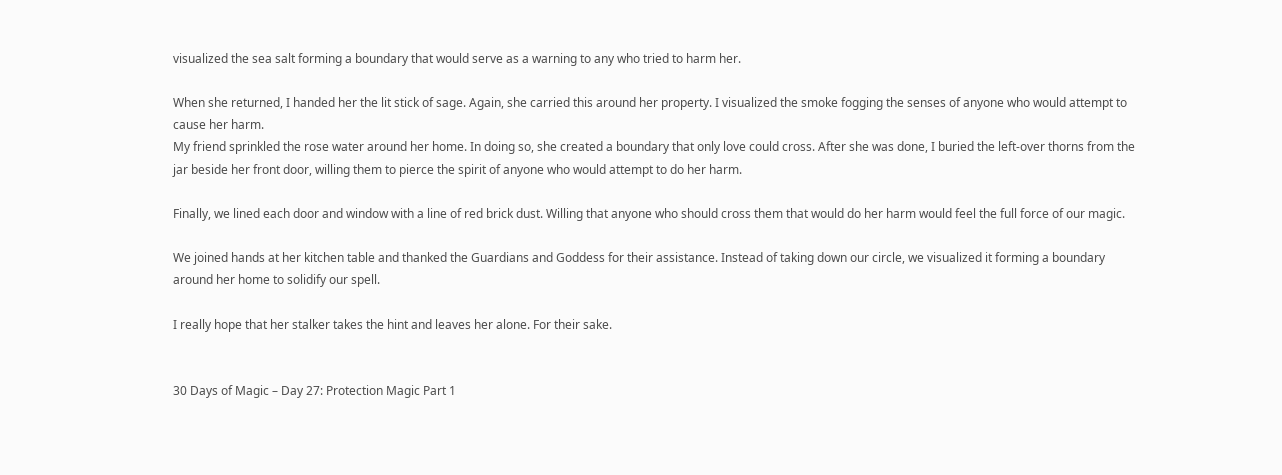visualized the sea salt forming a boundary that would serve as a warning to any who tried to harm her.

When she returned, I handed her the lit stick of sage. Again, she carried this around her property. I visualized the smoke fogging the senses of anyone who would attempt to cause her harm.
My friend sprinkled the rose water around her home. In doing so, she created a boundary that only love could cross. After she was done, I buried the left-over thorns from the jar beside her front door, willing them to pierce the spirit of anyone who would attempt to do her harm.

Finally, we lined each door and window with a line of red brick dust. Willing that anyone who should cross them that would do her harm would feel the full force of our magic.

We joined hands at her kitchen table and thanked the Guardians and Goddess for their assistance. Instead of taking down our circle, we visualized it forming a boundary around her home to solidify our spell.

I really hope that her stalker takes the hint and leaves her alone. For their sake.


30 Days of Magic – Day 27: Protection Magic Part 1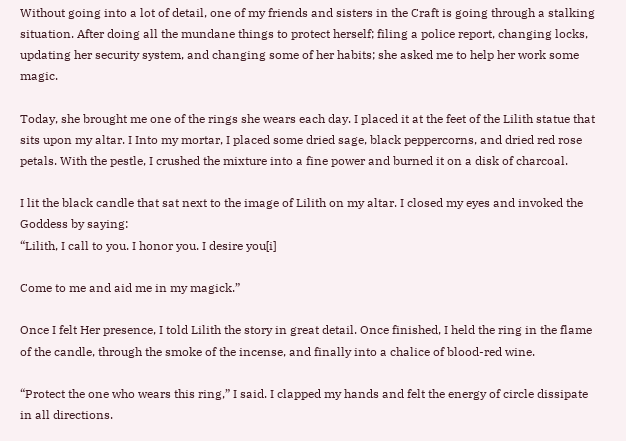Without going into a lot of detail, one of my friends and sisters in the Craft is going through a stalking situation. After doing all the mundane things to protect herself; filing a police report, changing locks, updating her security system, and changing some of her habits; she asked me to help her work some magic.

Today, she brought me one of the rings she wears each day. I placed it at the feet of the Lilith statue that sits upon my altar. I Into my mortar, I placed some dried sage, black peppercorns, and dried red rose petals. With the pestle, I crushed the mixture into a fine power and burned it on a disk of charcoal.

I lit the black candle that sat next to the image of Lilith on my altar. I closed my eyes and invoked the Goddess by saying:
“Lilith, I call to you. I honor you. I desire you[i]

Come to me and aid me in my magick.”

Once I felt Her presence, I told Lilith the story in great detail. Once finished, I held the ring in the flame of the candle, through the smoke of the incense, and finally into a chalice of blood-red wine.

“Protect the one who wears this ring,” I said. I clapped my hands and felt the energy of circle dissipate in all directions.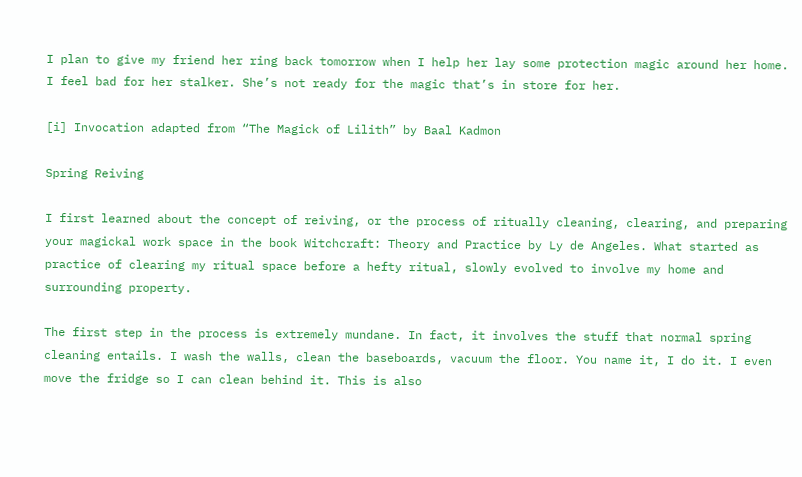I plan to give my friend her ring back tomorrow when I help her lay some protection magic around her home. I feel bad for her stalker. She’s not ready for the magic that’s in store for her.

[i] Invocation adapted from “The Magick of Lilith” by Baal Kadmon

Spring Reiving

I first learned about the concept of reiving, or the process of ritually cleaning, clearing, and preparing your magickal work space in the book Witchcraft: Theory and Practice by Ly de Angeles. What started as practice of clearing my ritual space before a hefty ritual, slowly evolved to involve my home and surrounding property.

The first step in the process is extremely mundane. In fact, it involves the stuff that normal spring cleaning entails. I wash the walls, clean the baseboards, vacuum the floor. You name it, I do it. I even move the fridge so I can clean behind it. This is also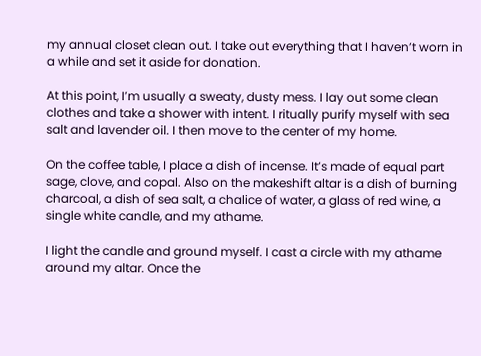my annual closet clean out. I take out everything that I haven’t worn in a while and set it aside for donation.

At this point, I’m usually a sweaty, dusty mess. I lay out some clean clothes and take a shower with intent. I ritually purify myself with sea salt and lavender oil. I then move to the center of my home.

On the coffee table, I place a dish of incense. It’s made of equal part sage, clove, and copal. Also on the makeshift altar is a dish of burning charcoal, a dish of sea salt, a chalice of water, a glass of red wine, a single white candle, and my athame.

I light the candle and ground myself. I cast a circle with my athame around my altar. Once the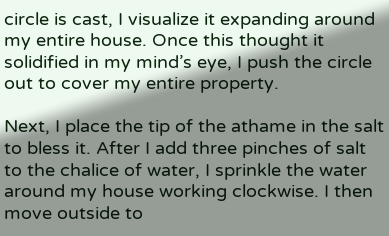circle is cast, I visualize it expanding around my entire house. Once this thought it solidified in my mind’s eye, I push the circle out to cover my entire property.

Next, I place the tip of the athame in the salt to bless it. After I add three pinches of salt to the chalice of water, I sprinkle the water around my house working clockwise. I then move outside to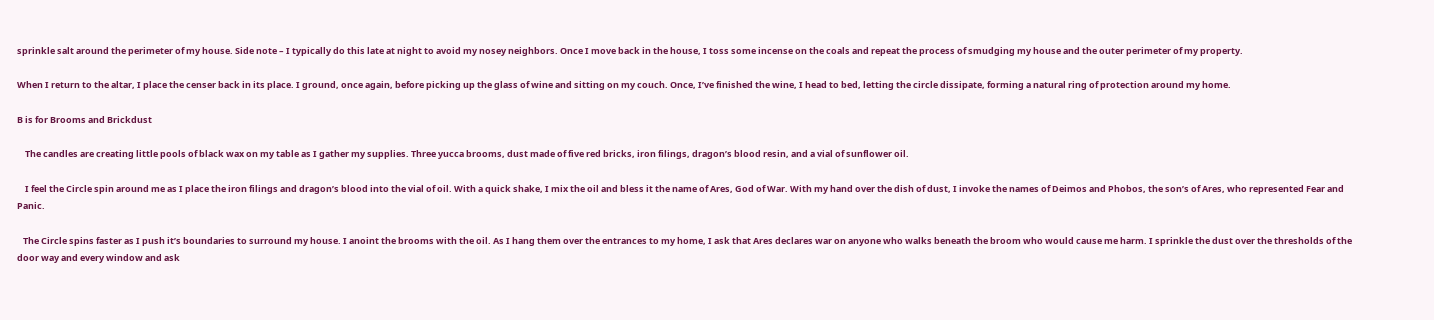sprinkle salt around the perimeter of my house. Side note – I typically do this late at night to avoid my nosey neighbors. Once I move back in the house, I toss some incense on the coals and repeat the process of smudging my house and the outer perimeter of my property.

When I return to the altar, I place the censer back in its place. I ground, once again, before picking up the glass of wine and sitting on my couch. Once, I’ve finished the wine, I head to bed, letting the circle dissipate, forming a natural ring of protection around my home.

B is for Brooms and Brickdust

    The candles are creating little pools of black wax on my table as I gather my supplies. Three yucca brooms, dust made of five red bricks, iron filings, dragon’s blood resin, and a vial of sunflower oil.

    I feel the Circle spin around me as I place the iron filings and dragon’s blood into the vial of oil. With a quick shake, I mix the oil and bless it the name of Ares, God of War. With my hand over the dish of dust, I invoke the names of Deimos and Phobos, the son’s of Ares, who represented Fear and Panic.

   The Circle spins faster as I push it’s boundaries to surround my house. I anoint the brooms with the oil. As I hang them over the entrances to my home, I ask that Ares declares war on anyone who walks beneath the broom who would cause me harm. I sprinkle the dust over the thresholds of the door way and every window and ask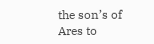the son’s of Ares to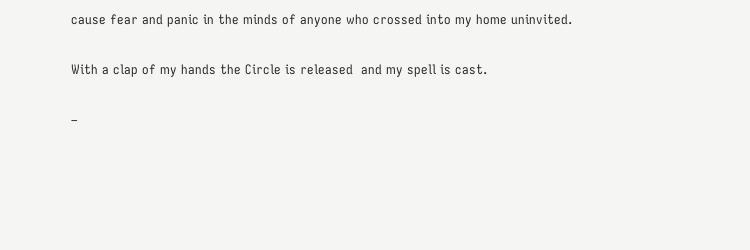cause fear and panic in the minds of anyone who crossed into my home uninvited.

With a clap of my hands the Circle is released  and my spell is cast.

–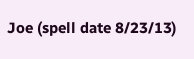Joe (spell date 8/23/13)